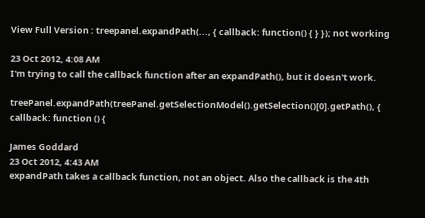View Full Version : treepanel.expandPath(..., { callback: function() { } }); not working

23 Oct 2012, 4:08 AM
I'm trying to call the callback function after an expandPath(), but it doesn't work.

treePanel.expandPath(treePanel.getSelectionModel().getSelection()[0].getPath(), {
callback: function () {

James Goddard
23 Oct 2012, 4:43 AM
expandPath takes a callback function, not an object. Also the callback is the 4th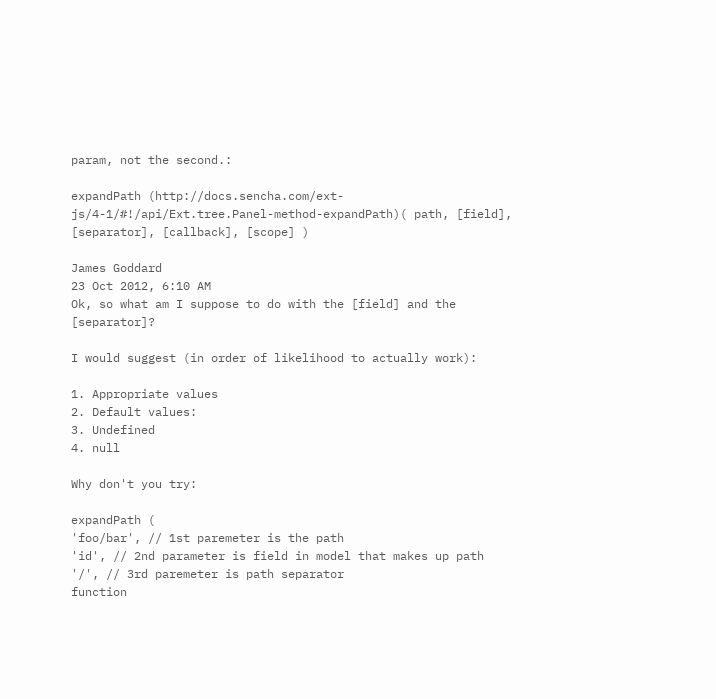param, not the second.:

expandPath (http://docs.sencha.com/ext-js/4-1/#!/api/Ext.tree.Panel-method-expandPath)( path, [field], [separator], [callback], [scope] )

James Goddard
23 Oct 2012, 6:10 AM
Ok, so what am I suppose to do with the [field] and the [separator]?

I would suggest (in order of likelihood to actually work):

1. Appropriate values
2. Default values:
3. Undefined
4. null

Why don't you try:

expandPath (
'foo/bar', // 1st paremeter is the path
'id', // 2nd parameter is field in model that makes up path
'/', // 3rd paremeter is path separator
function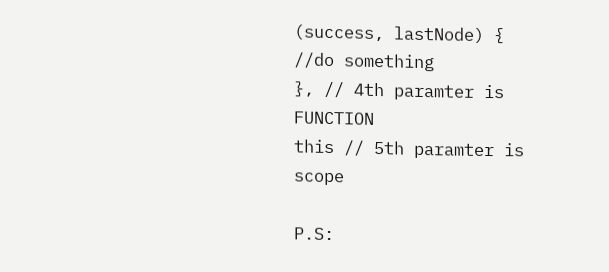(success, lastNode) {
//do something
}, // 4th paramter is FUNCTION
this // 5th paramter is scope

P.S: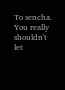To sencha. You really shouldn't let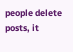people delete posts, it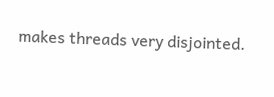makes threads very disjointed.